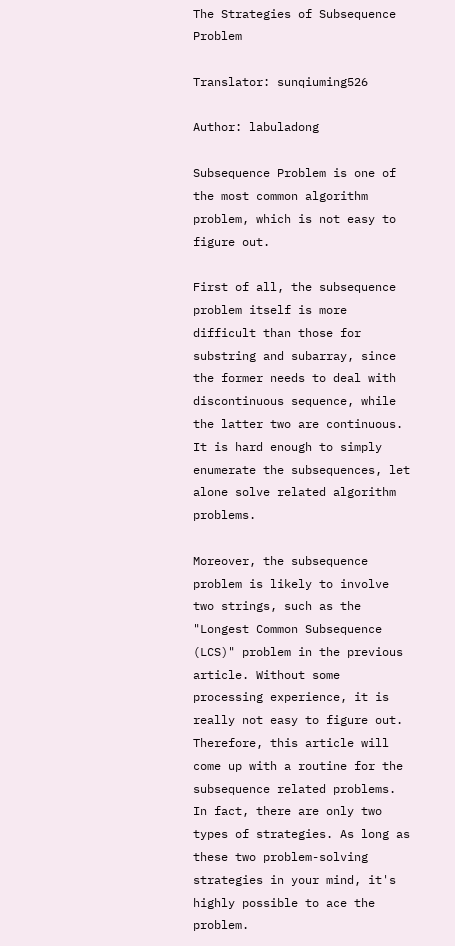The Strategies of Subsequence Problem

Translator: sunqiuming526

Author: labuladong

Subsequence Problem is one of the most common algorithm problem, which is not easy to figure out.

First of all, the subsequence problem itself is more difficult than those for substring and subarray, since the former needs to deal with discontinuous sequence, while the latter two are continuous. It is hard enough to simply enumerate the subsequences, let alone solve related algorithm problems.

Moreover, the subsequence problem is likely to involve two strings, such as the "Longest Common Subsequence (LCS)" problem in the previous article. Without some processing experience, it is really not easy to figure out. Therefore, this article will come up with a routine for the subsequence related problems. In fact, there are only two types of strategies. As long as these two problem-solving strategies in your mind, it's highly possible to ace the problem.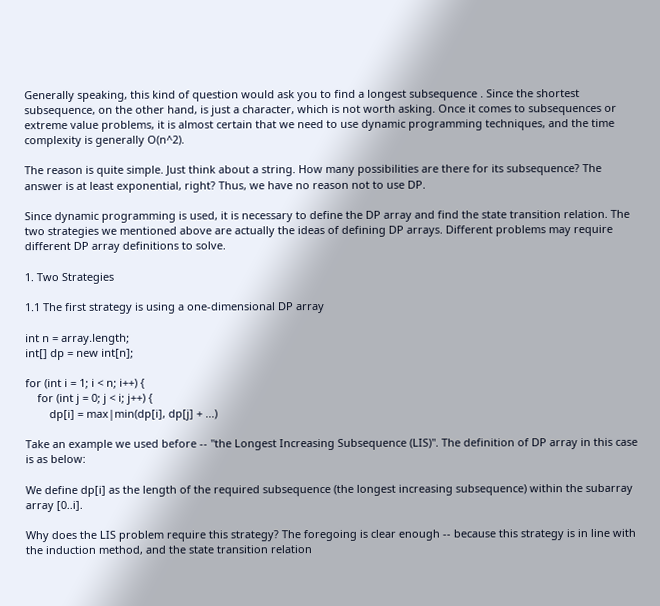Generally speaking, this kind of question would ask you to find a longest subsequence . Since the shortest subsequence, on the other hand, is just a character, which is not worth asking. Once it comes to subsequences or extreme value problems, it is almost certain that we need to use dynamic programming techniques, and the time complexity is generally O(n^2).

The reason is quite simple. Just think about a string. How many possibilities are there for its subsequence? The answer is at least exponential, right? Thus, we have no reason not to use DP.

Since dynamic programming is used, it is necessary to define the DP array and find the state transition relation. The two strategies we mentioned above are actually the ideas of defining DP arrays. Different problems may require different DP array definitions to solve.

1. Two Strategies

1.1 The first strategy is using a one-dimensional DP array

int n = array.length;
int[] dp = new int[n];

for (int i = 1; i < n; i++) {
    for (int j = 0; j < i; j++) {
        dp[i] = max|min(dp[i], dp[j] + ...)

Take an example we used before -- "the Longest Increasing Subsequence (LIS)". The definition of DP array in this case is as below:

We define dp[i] as the length of the required subsequence (the longest increasing subsequence) within the subarray array [0..i].

Why does the LIS problem require this strategy? The foregoing is clear enough -- because this strategy is in line with the induction method, and the state transition relation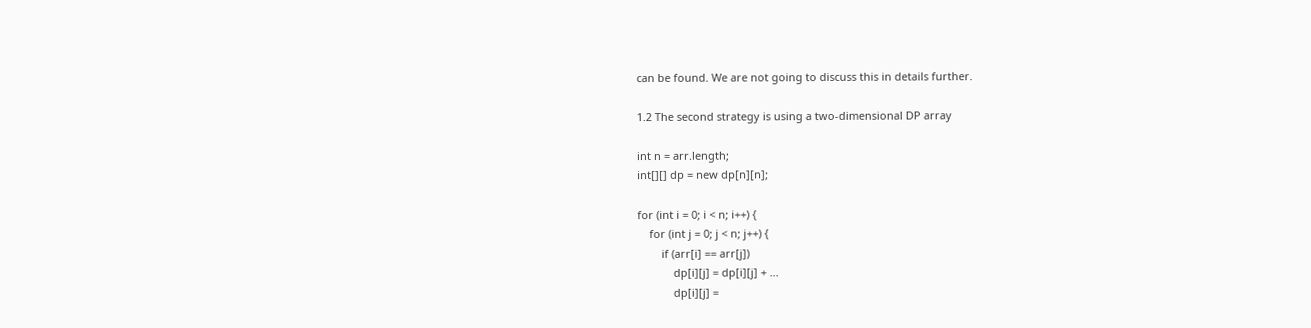can be found. We are not going to discuss this in details further.

1.2 The second strategy is using a two-dimensional DP array

int n = arr.length;
int[][] dp = new dp[n][n];

for (int i = 0; i < n; i++) {
    for (int j = 0; j < n; j++) {
        if (arr[i] == arr[j])
            dp[i][j] = dp[i][j] + ...
            dp[i][j] =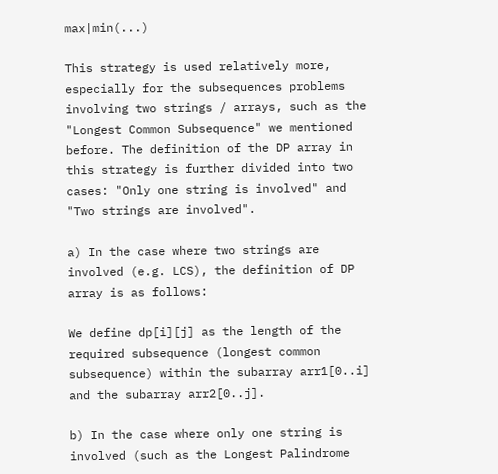max|min(...)

This strategy is used relatively more, especially for the subsequences problems involving two strings / arrays, such as the "Longest Common Subsequence" we mentioned before. The definition of the DP array in this strategy is further divided into two cases: "Only one string is involved" and "Two strings are involved".

a) In the case where two strings are involved (e.g. LCS), the definition of DP array is as follows:

We define dp[i][j] as the length of the required subsequence (longest common subsequence) within the subarray arr1[0..i] and the subarray arr2[0..j].

b) In the case where only one string is involved (such as the Longest Palindrome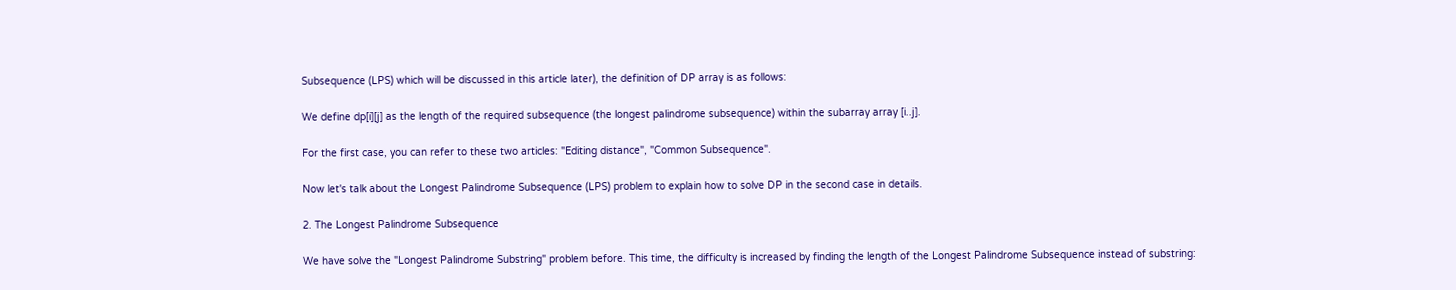Subsequence (LPS) which will be discussed in this article later), the definition of DP array is as follows:

We define dp[i][j] as the length of the required subsequence (the longest palindrome subsequence) within the subarray array [i..j].

For the first case, you can refer to these two articles: "Editing distance", "Common Subsequence".

Now let's talk about the Longest Palindrome Subsequence (LPS) problem to explain how to solve DP in the second case in details.

2. The Longest Palindrome Subsequence

We have solve the "Longest Palindrome Substring" problem before. This time, the difficulty is increased by finding the length of the Longest Palindrome Subsequence instead of substring: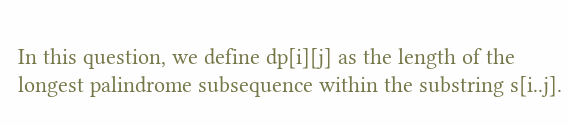In this question, we define dp[i][j] as the length of the longest palindrome subsequence within the substring s[i..j].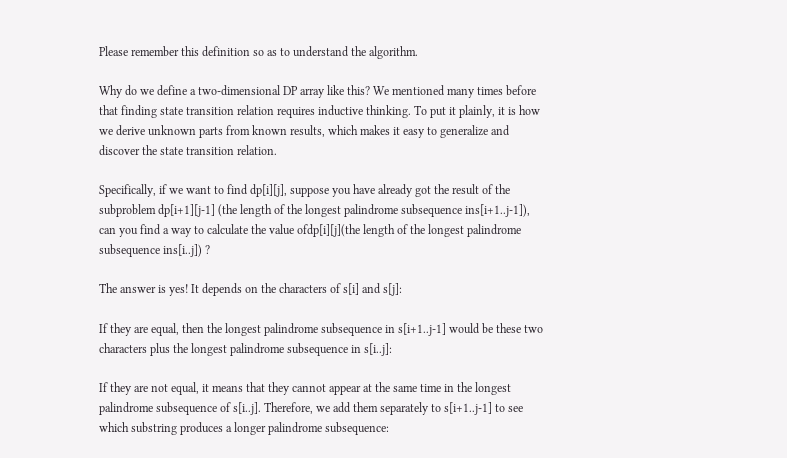Please remember this definition so as to understand the algorithm.

Why do we define a two-dimensional DP array like this? We mentioned many times before that finding state transition relation requires inductive thinking. To put it plainly, it is how we derive unknown parts from known results, which makes it easy to generalize and discover the state transition relation.

Specifically, if we want to find dp[i][j], suppose you have already got the result of the subproblem dp[i+1][j-1] (the length of the longest palindrome subsequence ins[i+1..j-1]), can you find a way to calculate the value ofdp[i][j](the length of the longest palindrome subsequence ins[i..j]) ?

The answer is yes! It depends on the characters of s[i] and s[j]:

If they are equal, then the longest palindrome subsequence in s[i+1..j-1] would be these two characters plus the longest palindrome subsequence in s[i..j]:

If they are not equal, it means that they cannot appear at the same time in the longest palindrome subsequence of s[i..j]. Therefore, we add them separately to s[i+1..j-1] to see which substring produces a longer palindrome subsequence: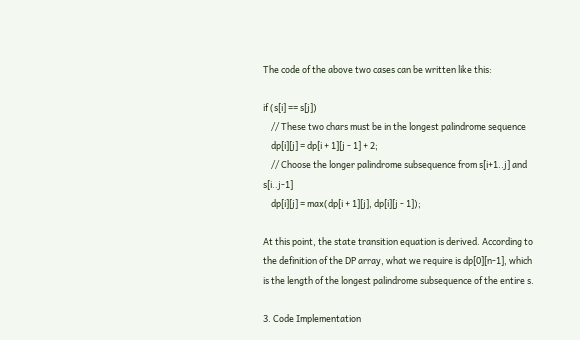The code of the above two cases can be written like this:

if (s[i] == s[j])
    // These two chars must be in the longest palindrome sequence
    dp[i][j] = dp[i + 1][j - 1] + 2;
    // Choose the longer palindrome subsequence from s[i+1..j] and s[i..j-1]
    dp[i][j] = max(dp[i + 1][j], dp[i][j - 1]);

At this point, the state transition equation is derived. According to the definition of the DP array, what we require is dp[0][n-1], which is the length of the longest palindrome subsequence of the entire s.

3. Code Implementation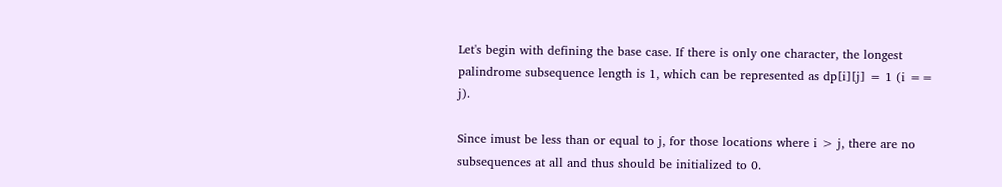Let's begin with defining the base case. If there is only one character, the longest palindrome subsequence length is 1, which can be represented as dp[i][j] = 1 (i == j).

Since imust be less than or equal to j, for those locations where i > j, there are no subsequences at all and thus should be initialized to 0.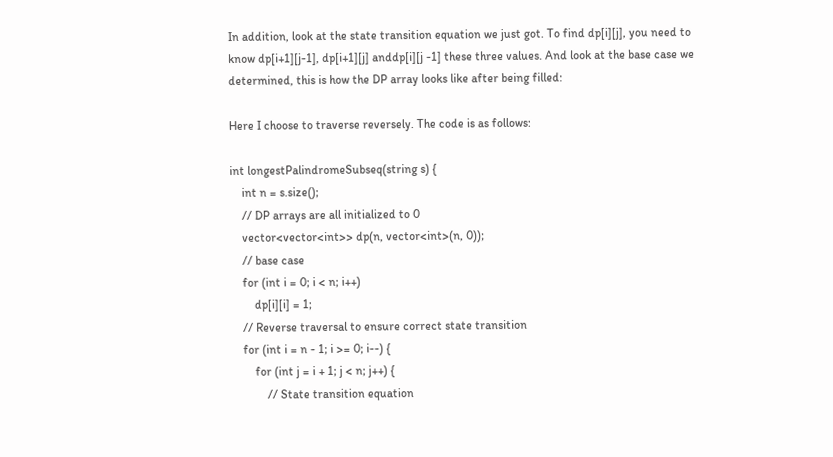In addition, look at the state transition equation we just got. To find dp[i][j], you need to know dp[i+1][j-1], dp[i+1][j] anddp[i][j -1] these three values. And look at the base case we determined, this is how the DP array looks like after being filled:

Here I choose to traverse reversely. The code is as follows:

int longestPalindromeSubseq(string s) {
    int n = s.size();
    // DP arrays are all initialized to 0
    vector<vector<int>> dp(n, vector<int>(n, 0));
    // base case
    for (int i = 0; i < n; i++)
        dp[i][i] = 1;
    // Reverse traversal to ensure correct state transition
    for (int i = n - 1; i >= 0; i--) {
        for (int j = i + 1; j < n; j++) {
            // State transition equation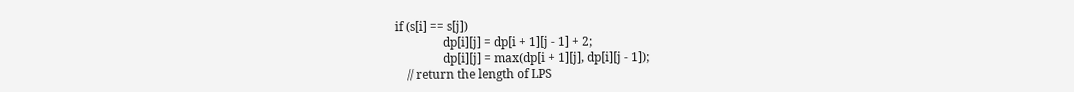if (s[i] == s[j])
                dp[i][j] = dp[i + 1][j - 1] + 2;
                dp[i][j] = max(dp[i + 1][j], dp[i][j - 1]);
    // return the length of LPS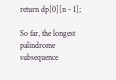return dp[0][n - 1];

So far, the longest palindrome subsequence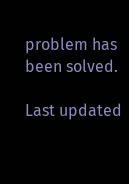problem has been solved.

Last updated